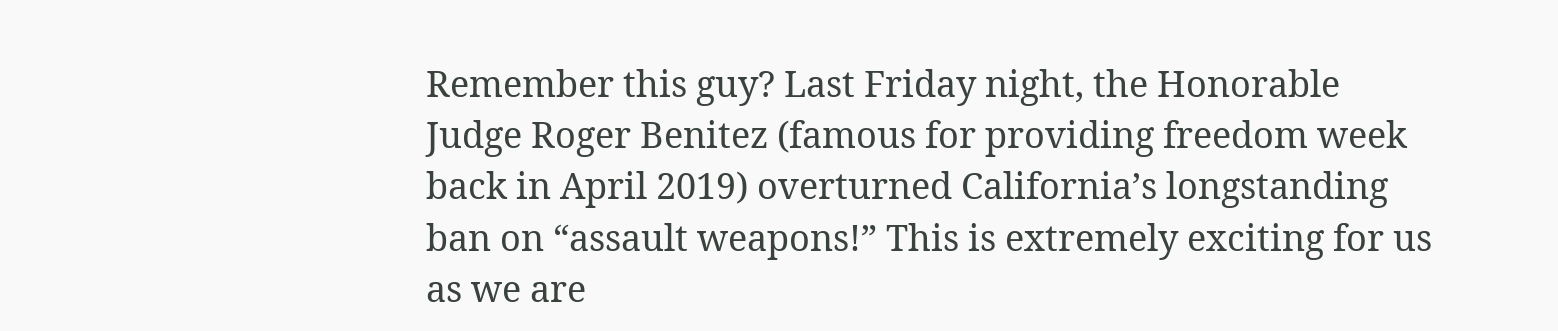Remember this guy? Last Friday night, the Honorable Judge Roger Benitez (famous for providing freedom week back in April 2019) overturned California’s longstanding ban on “assault weapons!” This is extremely exciting for us as we are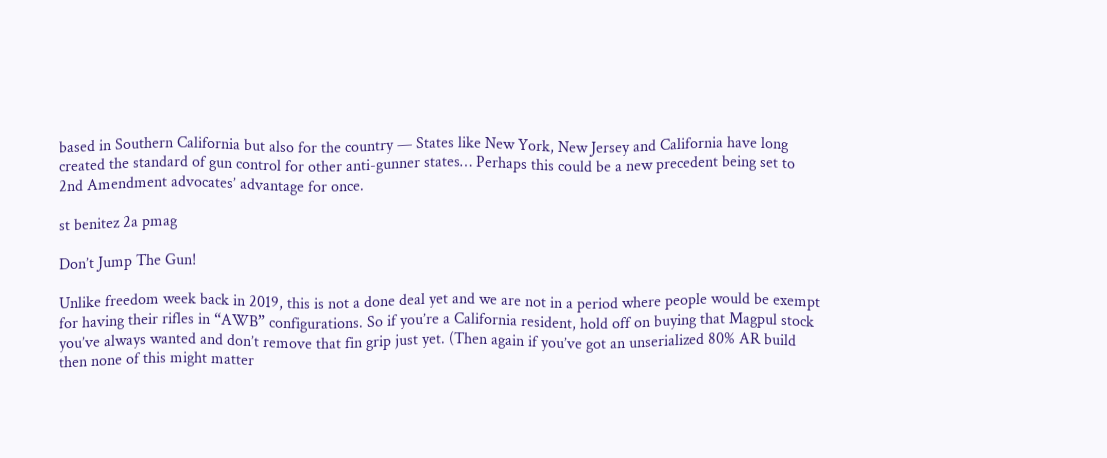based in Southern California but also for the country — States like New York, New Jersey and California have long created the standard of gun control for other anti-gunner states… Perhaps this could be a new precedent being set to 2nd Amendment advocates’ advantage for once.

st benitez 2a pmag

Don’t Jump The Gun!

Unlike freedom week back in 2019, this is not a done deal yet and we are not in a period where people would be exempt for having their rifles in “AWB” configurations. So if you’re a California resident, hold off on buying that Magpul stock you’ve always wanted and don’t remove that fin grip just yet. (Then again if you’ve got an unserialized 80% AR build then none of this might matter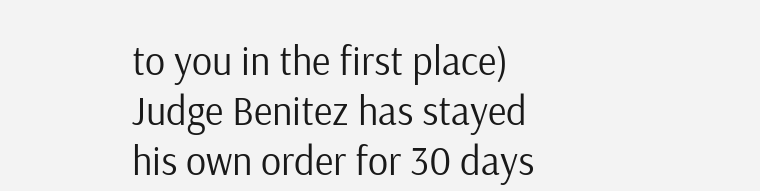to you in the first place) Judge Benitez has stayed his own order for 30 days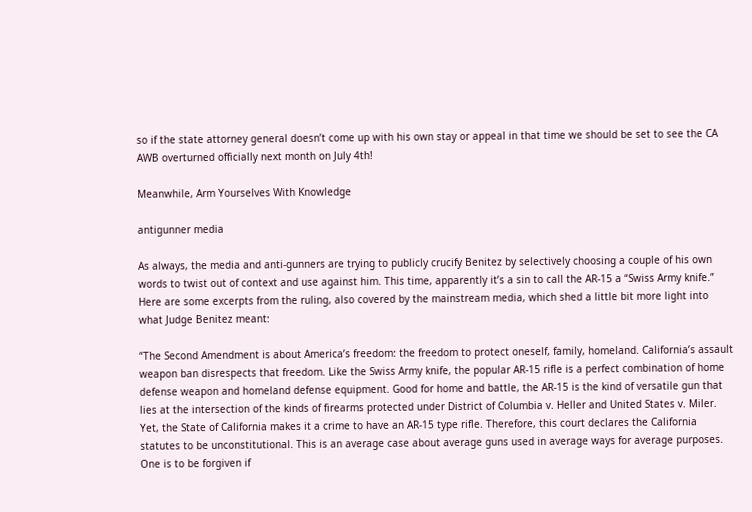so if the state attorney general doesn’t come up with his own stay or appeal in that time we should be set to see the CA AWB overturned officially next month on July 4th!

Meanwhile, Arm Yourselves With Knowledge

antigunner media

As always, the media and anti-gunners are trying to publicly crucify Benitez by selectively choosing a couple of his own words to twist out of context and use against him. This time, apparently it’s a sin to call the AR-15 a “Swiss Army knife.” Here are some excerpts from the ruling, also covered by the mainstream media, which shed a little bit more light into what Judge Benitez meant:

“The Second Amendment is about America’s freedom: the freedom to protect oneself, family, homeland. California’s assault weapon ban disrespects that freedom. Like the Swiss Army knife, the popular AR-15 rifle is a perfect combination of home defense weapon and homeland defense equipment. Good for home and battle, the AR-15 is the kind of versatile gun that lies at the intersection of the kinds of firearms protected under District of Columbia v. Heller and United States v. Miler. Yet, the State of California makes it a crime to have an AR-15 type rifle. Therefore, this court declares the California statutes to be unconstitutional. This is an average case about average guns used in average ways for average purposes. One is to be forgiven if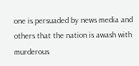one is persuaded by news media and others that the nation is awash with murderous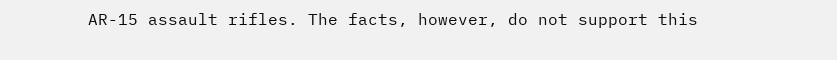AR-15 assault rifles. The facts, however, do not support this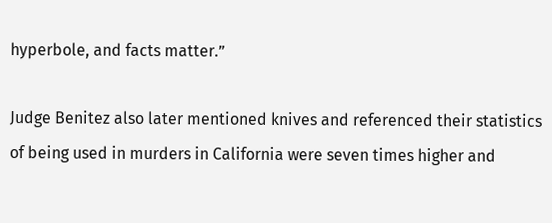hyperbole, and facts matter.”

Judge Benitez also later mentioned knives and referenced their statistics of being used in murders in California were seven times higher and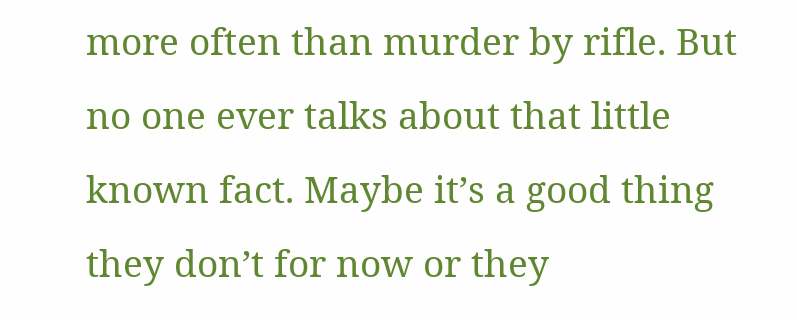more often than murder by rifle. But no one ever talks about that little known fact. Maybe it’s a good thing they don’t for now or they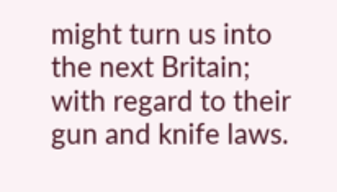might turn us into the next Britain; with regard to their gun and knife laws.